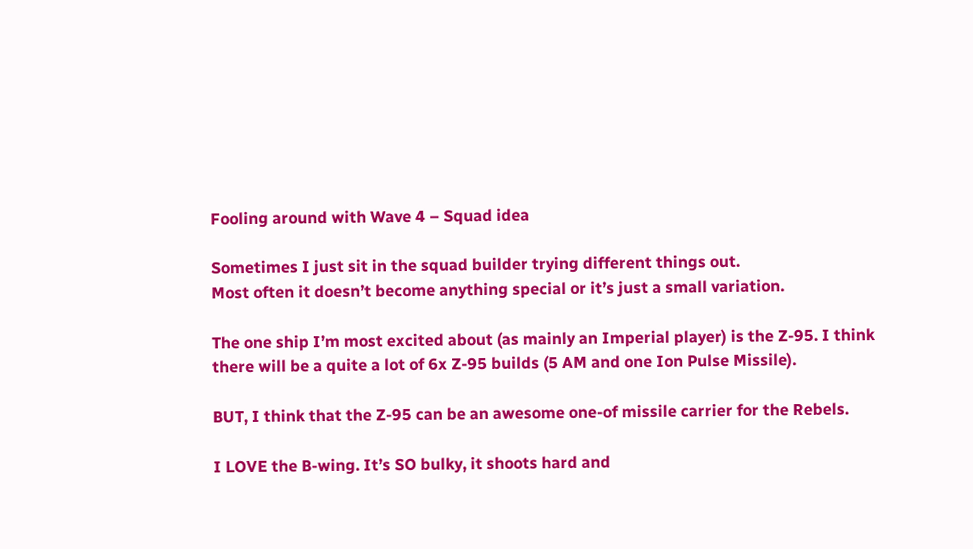Fooling around with Wave 4 – Squad idea

Sometimes I just sit in the squad builder trying different things out.
Most often it doesn’t become anything special or it’s just a small variation.

The one ship I’m most excited about (as mainly an Imperial player) is the Z-95. I think there will be a quite a lot of 6x Z-95 builds (5 AM and one Ion Pulse Missile).

BUT, I think that the Z-95 can be an awesome one-of missile carrier for the Rebels.

I LOVE the B-wing. It’s SO bulky, it shoots hard and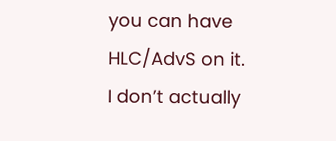you can have HLC/AdvS on it.
I don’t actually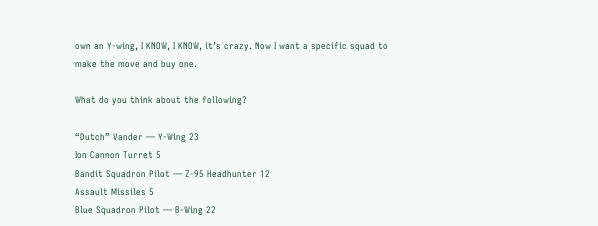own an Y-wing, I KNOW, I KNOW, it’s crazy. Now I want a specific squad to make the move and buy one.

What do you think about the following?

“Dutch” Vander — Y-Wing 23
Ion Cannon Turret 5
Bandit Squadron Pilot — Z-95 Headhunter 12
Assault Missiles 5
Blue Squadron Pilot — B-Wing 22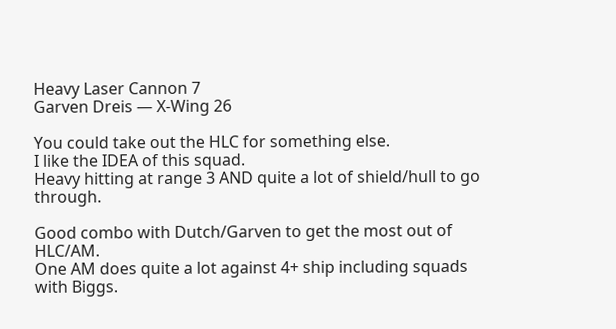Heavy Laser Cannon 7
Garven Dreis — X-Wing 26

You could take out the HLC for something else.
I like the IDEA of this squad.
Heavy hitting at range 3 AND quite a lot of shield/hull to go through.

Good combo with Dutch/Garven to get the most out of HLC/AM.
One AM does quite a lot against 4+ ship including squads with Biggs.